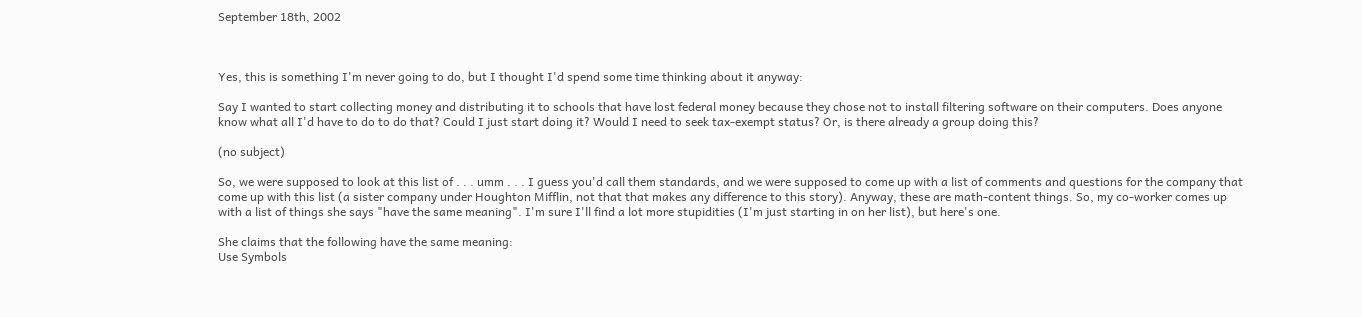September 18th, 2002



Yes, this is something I'm never going to do, but I thought I'd spend some time thinking about it anyway:

Say I wanted to start collecting money and distributing it to schools that have lost federal money because they chose not to install filtering software on their computers. Does anyone know what all I'd have to do to do that? Could I just start doing it? Would I need to seek tax-exempt status? Or, is there already a group doing this?

(no subject)

So, we were supposed to look at this list of . . . umm . . . I guess you'd call them standards, and we were supposed to come up with a list of comments and questions for the company that come up with this list (a sister company under Houghton Mifflin, not that that makes any difference to this story). Anyway, these are math-content things. So, my co-worker comes up with a list of things she says "have the same meaning". I'm sure I'll find a lot more stupidities (I'm just starting in on her list), but here's one.

She claims that the following have the same meaning:
Use Symbols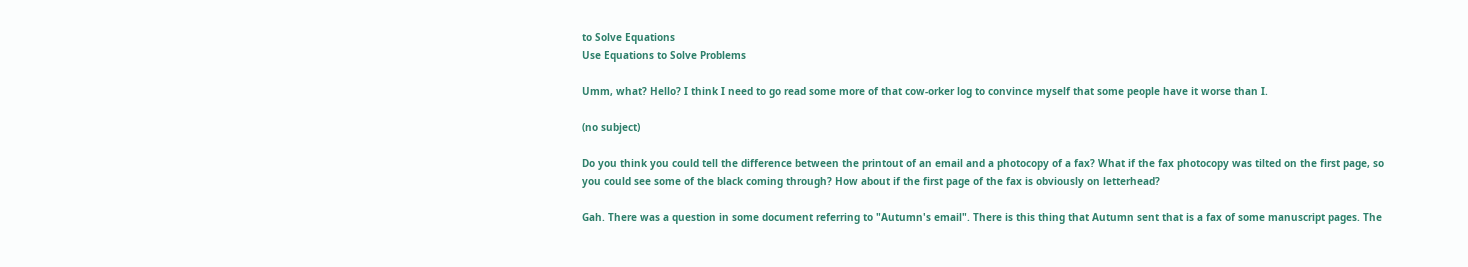to Solve Equations
Use Equations to Solve Problems

Umm, what? Hello? I think I need to go read some more of that cow-orker log to convince myself that some people have it worse than I.

(no subject)

Do you think you could tell the difference between the printout of an email and a photocopy of a fax? What if the fax photocopy was tilted on the first page, so you could see some of the black coming through? How about if the first page of the fax is obviously on letterhead?

Gah. There was a question in some document referring to "Autumn's email". There is this thing that Autumn sent that is a fax of some manuscript pages. The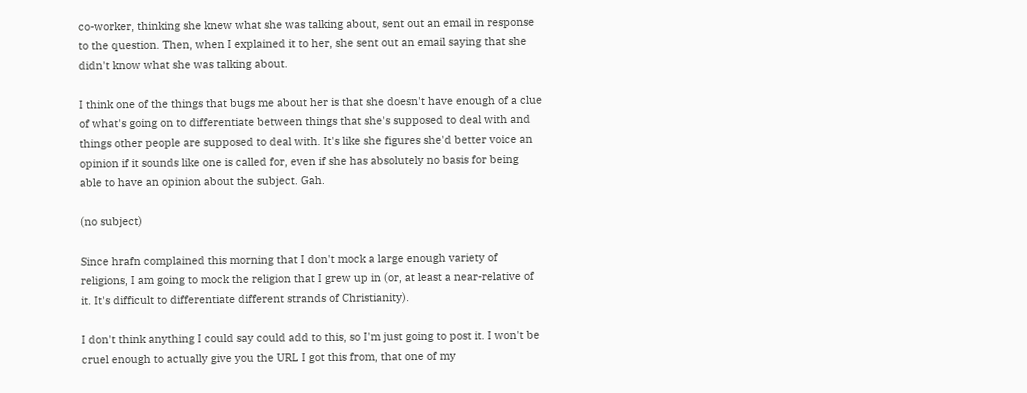co-worker, thinking she knew what she was talking about, sent out an email in response to the question. Then, when I explained it to her, she sent out an email saying that she didn't know what she was talking about.

I think one of the things that bugs me about her is that she doesn't have enough of a clue of what's going on to differentiate between things that she's supposed to deal with and things other people are supposed to deal with. It's like she figures she'd better voice an opinion if it sounds like one is called for, even if she has absolutely no basis for being able to have an opinion about the subject. Gah.

(no subject)

Since hrafn complained this morning that I don't mock a large enough variety of religions, I am going to mock the religion that I grew up in (or, at least a near-relative of it. It's difficult to differentiate different strands of Christianity).

I don't think anything I could say could add to this, so I'm just going to post it. I won't be cruel enough to actually give you the URL I got this from, that one of my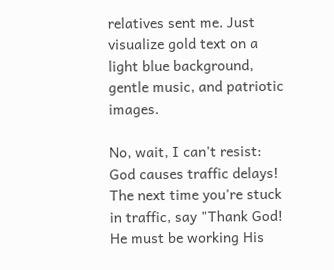relatives sent me. Just visualize gold text on a light blue background, gentle music, and patriotic images.

No, wait, I can't resist: God causes traffic delays! The next time you're stuck in traffic, say "Thank God! He must be working His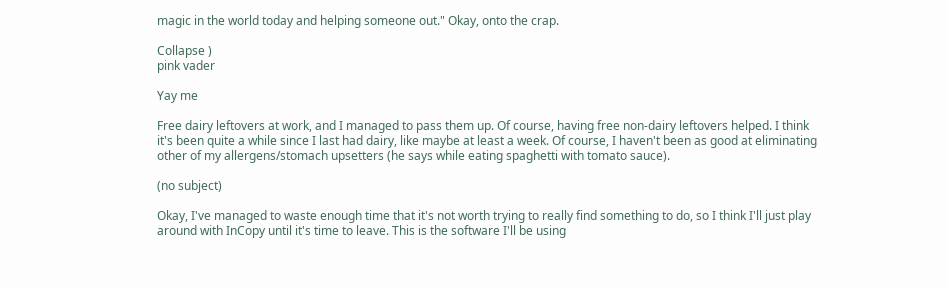magic in the world today and helping someone out." Okay, onto the crap.

Collapse )
pink vader

Yay me

Free dairy leftovers at work, and I managed to pass them up. Of course, having free non-dairy leftovers helped. I think it's been quite a while since I last had dairy, like maybe at least a week. Of course, I haven't been as good at eliminating other of my allergens/stomach upsetters (he says while eating spaghetti with tomato sauce).

(no subject)

Okay, I've managed to waste enough time that it's not worth trying to really find something to do, so I think I'll just play around with InCopy until it's time to leave. This is the software I'll be using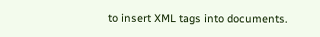to insert XML tags into documents.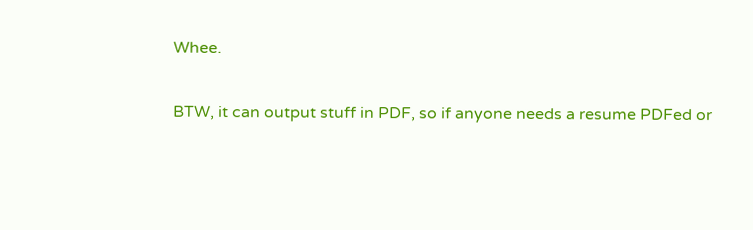Whee.

BTW, it can output stuff in PDF, so if anyone needs a resume PDFed or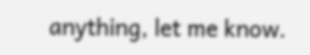anything, let me know.